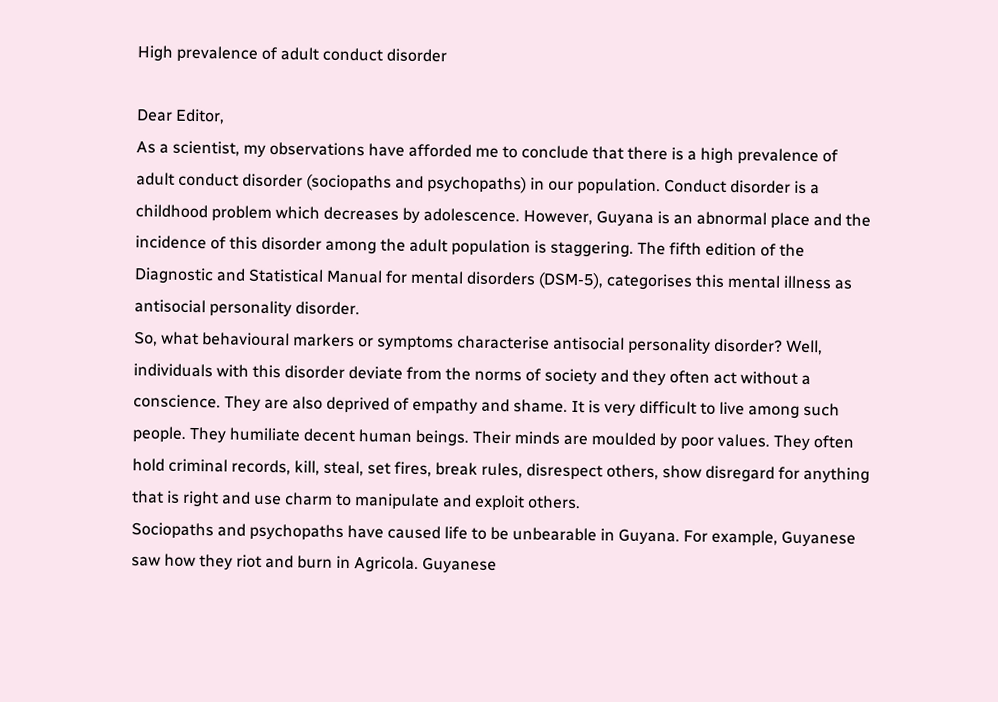High prevalence of adult conduct disorder

Dear Editor,
As a scientist, my observations have afforded me to conclude that there is a high prevalence of adult conduct disorder (sociopaths and psychopaths) in our population. Conduct disorder is a childhood problem which decreases by adolescence. However, Guyana is an abnormal place and the incidence of this disorder among the adult population is staggering. The fifth edition of the Diagnostic and Statistical Manual for mental disorders (DSM-5), categorises this mental illness as antisocial personality disorder.
So, what behavioural markers or symptoms characterise antisocial personality disorder? Well, individuals with this disorder deviate from the norms of society and they often act without a conscience. They are also deprived of empathy and shame. It is very difficult to live among such people. They humiliate decent human beings. Their minds are moulded by poor values. They often hold criminal records, kill, steal, set fires, break rules, disrespect others, show disregard for anything that is right and use charm to manipulate and exploit others.
Sociopaths and psychopaths have caused life to be unbearable in Guyana. For example, Guyanese saw how they riot and burn in Agricola. Guyanese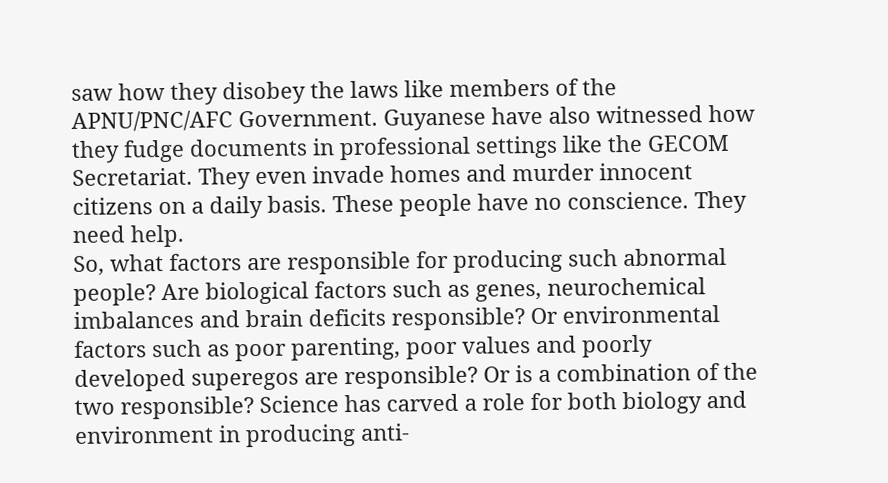saw how they disobey the laws like members of the APNU/PNC/AFC Government. Guyanese have also witnessed how they fudge documents in professional settings like the GECOM Secretariat. They even invade homes and murder innocent citizens on a daily basis. These people have no conscience. They need help.
So, what factors are responsible for producing such abnormal people? Are biological factors such as genes, neurochemical imbalances and brain deficits responsible? Or environmental factors such as poor parenting, poor values and poorly developed superegos are responsible? Or is a combination of the two responsible? Science has carved a role for both biology and environment in producing anti-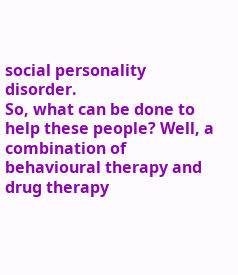social personality disorder.
So, what can be done to help these people? Well, a combination of behavioural therapy and drug therapy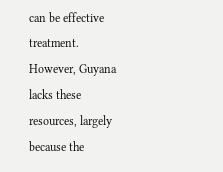can be effective treatment. However, Guyana lacks these resources, largely because the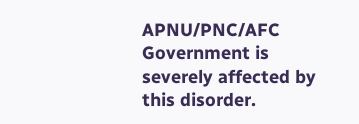APNU/PNC/AFC Government is severely affected by this disorder.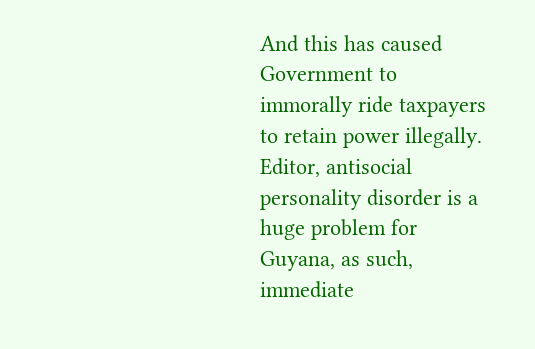And this has caused Government to immorally ride taxpayers to retain power illegally.
Editor, antisocial personality disorder is a huge problem for Guyana, as such, immediate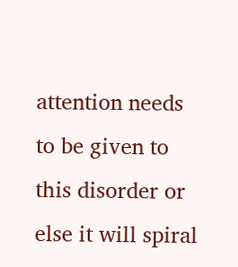attention needs to be given to this disorder or else it will spiral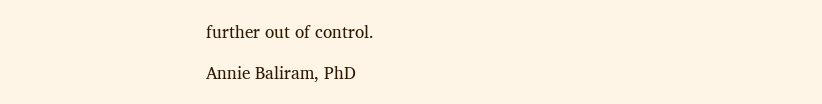further out of control.

Annie Baliram, PhD